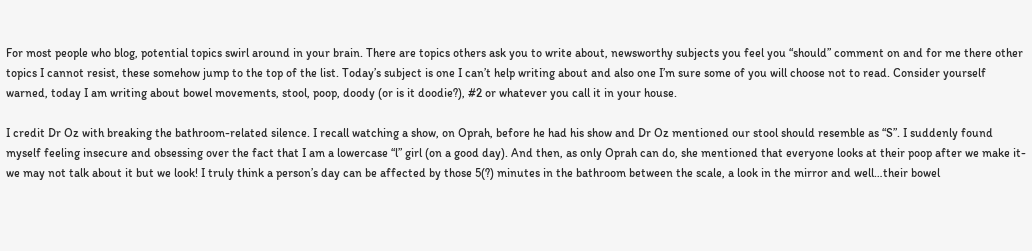For most people who blog, potential topics swirl around in your brain. There are topics others ask you to write about, newsworthy subjects you feel you “should” comment on and for me there other topics I cannot resist, these somehow jump to the top of the list. Today’s subject is one I can’t help writing about and also one I’m sure some of you will choose not to read. Consider yourself warned, today I am writing about bowel movements, stool, poop, doody (or is it doodie?), #2 or whatever you call it in your house.

I credit Dr Oz with breaking the bathroom-related silence. I recall watching a show, on Oprah, before he had his show and Dr Oz mentioned our stool should resemble as “S”. I suddenly found myself feeling insecure and obsessing over the fact that I am a lowercase “l” girl (on a good day). And then, as only Oprah can do, she mentioned that everyone looks at their poop after we make it- we may not talk about it but we look! I truly think a person’s day can be affected by those 5(?) minutes in the bathroom between the scale, a look in the mirror and well…their bowel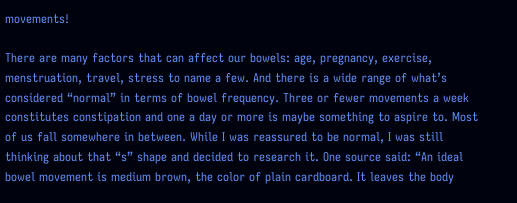movements!

There are many factors that can affect our bowels: age, pregnancy, exercise, menstruation, travel, stress to name a few. And there is a wide range of what’s considered “normal” in terms of bowel frequency. Three or fewer movements a week constitutes constipation and one a day or more is maybe something to aspire to. Most of us fall somewhere in between. While I was reassured to be normal, I was still thinking about that “s” shape and decided to research it. One source said: “An ideal bowel movement is medium brown, the color of plain cardboard. It leaves the body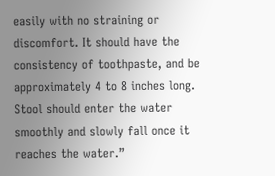easily with no straining or discomfort. It should have the consistency of toothpaste, and be approximately 4 to 8 inches long. Stool should enter the water smoothly and slowly fall once it reaches the water.”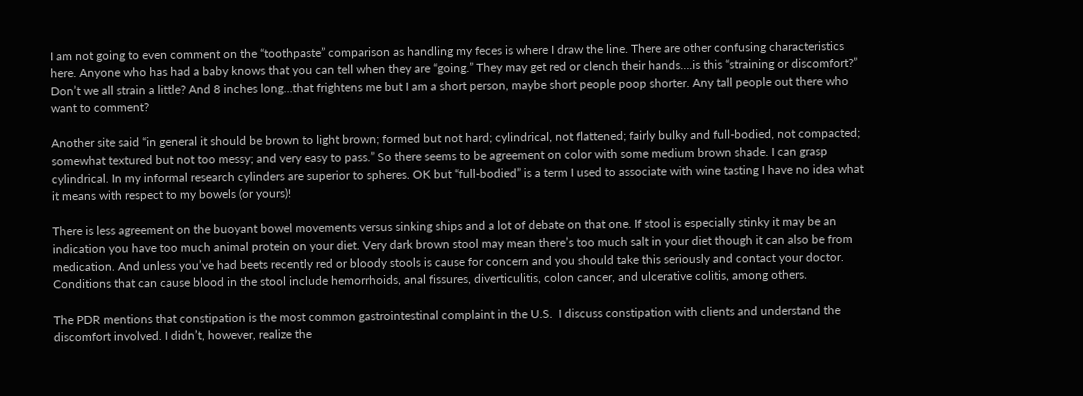I am not going to even comment on the “toothpaste” comparison as handling my feces is where I draw the line. There are other confusing characteristics here. Anyone who has had a baby knows that you can tell when they are “going.” They may get red or clench their hands….is this “straining or discomfort?” Don’t we all strain a little? And 8 inches long…that frightens me but I am a short person, maybe short people poop shorter. Any tall people out there who want to comment?

Another site said “in general it should be brown to light brown; formed but not hard; cylindrical, not flattened; fairly bulky and full-bodied, not compacted; somewhat textured but not too messy; and very easy to pass.” So there seems to be agreement on color with some medium brown shade. I can grasp cylindrical. In my informal research cylinders are superior to spheres. OK but “full-bodied” is a term I used to associate with wine tasting I have no idea what it means with respect to my bowels (or yours)!

There is less agreement on the buoyant bowel movements versus sinking ships and a lot of debate on that one. If stool is especially stinky it may be an indication you have too much animal protein on your diet. Very dark brown stool may mean there’s too much salt in your diet though it can also be from medication. And unless you’ve had beets recently red or bloody stools is cause for concern and you should take this seriously and contact your doctor. Conditions that can cause blood in the stool include hemorrhoids, anal fissures, diverticulitis, colon cancer, and ulcerative colitis, among others.

The PDR mentions that constipation is the most common gastrointestinal complaint in the U.S.  I discuss constipation with clients and understand the discomfort involved. I didn’t, however, realize the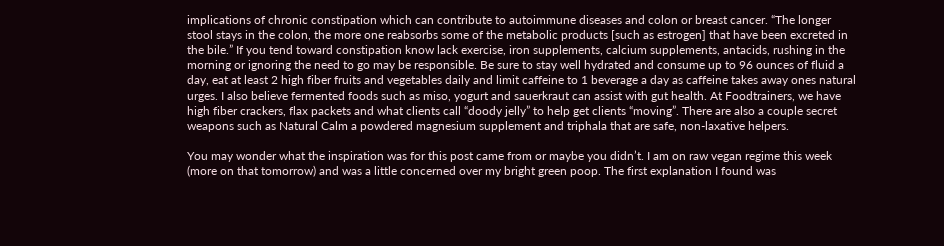implications of chronic constipation which can contribute to autoimmune diseases and colon or breast cancer. “The longer stool stays in the colon, the more one reabsorbs some of the metabolic products [such as estrogen] that have been excreted in the bile.” If you tend toward constipation know lack exercise, iron supplements, calcium supplements, antacids, rushing in the morning or ignoring the need to go may be responsible. Be sure to stay well hydrated and consume up to 96 ounces of fluid a day, eat at least 2 high fiber fruits and vegetables daily and limit caffeine to 1 beverage a day as caffeine takes away ones natural urges. I also believe fermented foods such as miso, yogurt and sauerkraut can assist with gut health. At Foodtrainers, we have high fiber crackers, flax packets and what clients call “doody jelly” to help get clients “moving”. There are also a couple secret weapons such as Natural Calm a powdered magnesium supplement and triphala that are safe, non-laxative helpers.

You may wonder what the inspiration was for this post came from or maybe you didn’t. I am on raw vegan regime this week (more on that tomorrow) and was a little concerned over my bright green poop. The first explanation I found was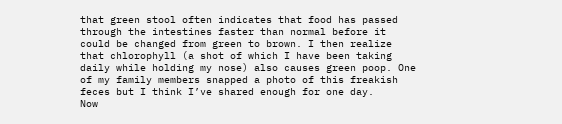that green stool often indicates that food has passed through the intestines faster than normal before it could be changed from green to brown. I then realize that chlorophyll (a shot of which I have been taking daily while holding my nose) also causes green poop. One of my family members snapped a photo of this freakish feces but I think I’ve shared enough for one day.
Now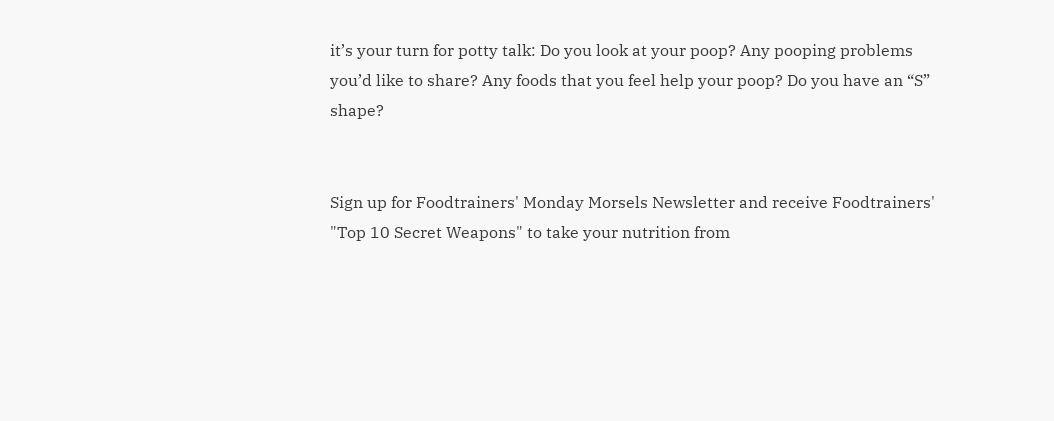it’s your turn for potty talk: Do you look at your poop? Any pooping problems you’d like to share? Any foods that you feel help your poop? Do you have an “S” shape?


Sign up for Foodtrainers' Monday Morsels Newsletter and receive Foodtrainers' "Top 10 Secret Weapons" to take your nutrition from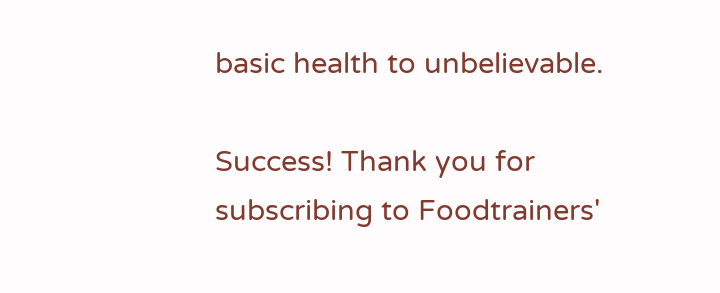basic health to unbelievable.

Success! Thank you for subscribing to Foodtrainers'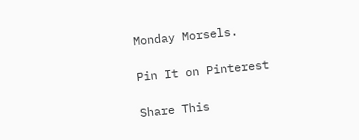Monday Morsels.

Pin It on Pinterest

Share This